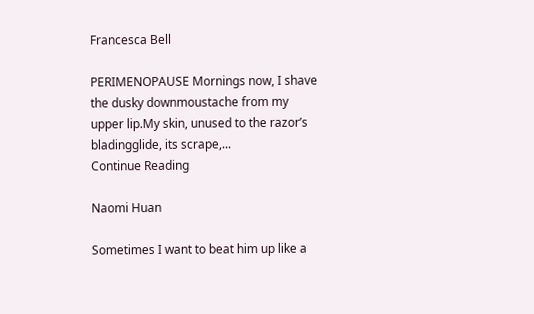Francesca Bell

PERIMENOPAUSE Mornings now, I shave the dusky downmoustache from my upper lip.My skin, unused to the razor’s bladingglide, its scrape,...
Continue Reading

Naomi Huan

Sometimes I want to beat him up like a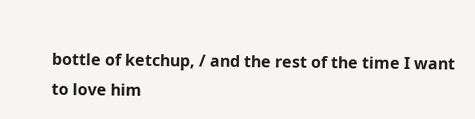bottle of ketchup, / and the rest of the time I want to love him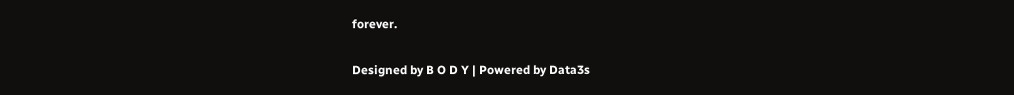forever.

Designed by B O D Y | Powered by Data3s